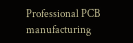Professional PCB manufacturing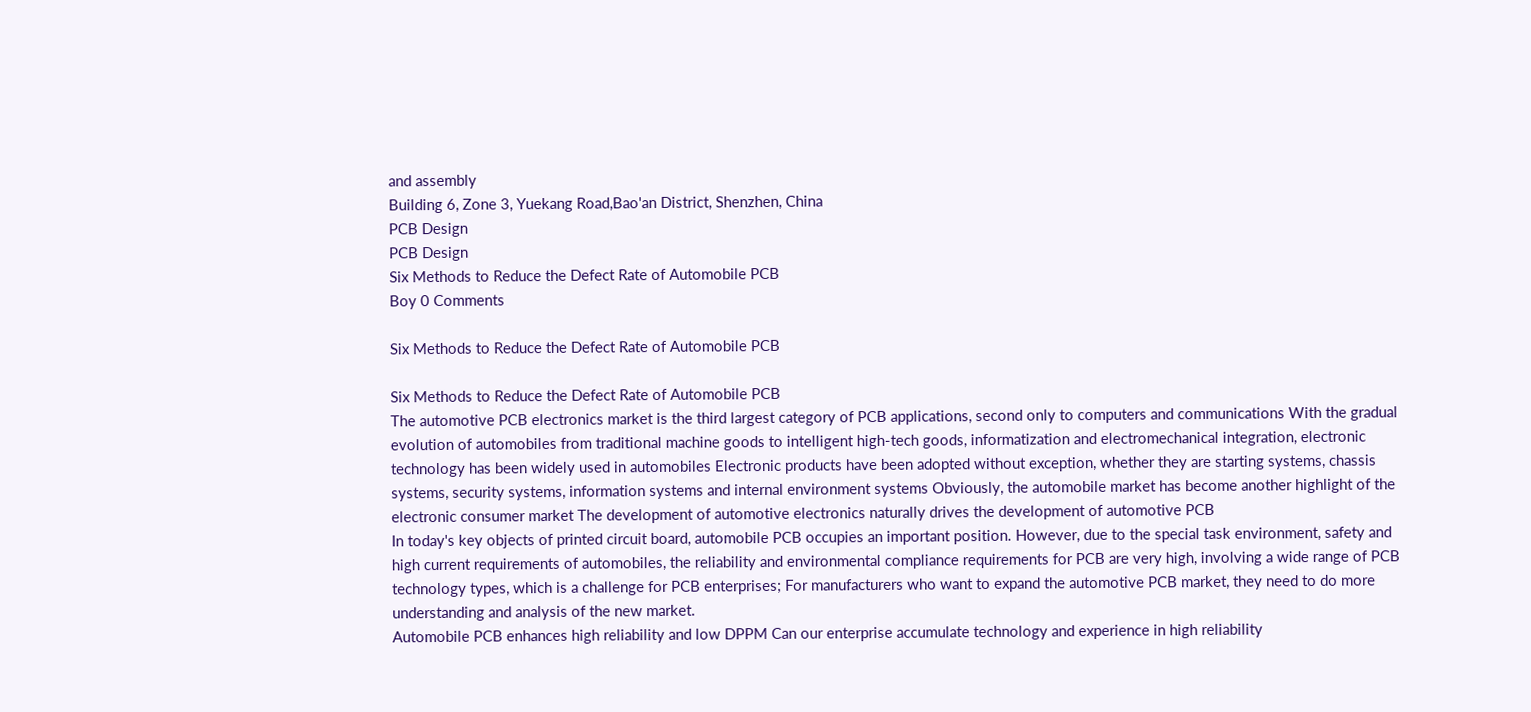and assembly
Building 6, Zone 3, Yuekang Road,Bao'an District, Shenzhen, China
PCB Design
PCB Design
Six Methods to Reduce the Defect Rate of Automobile PCB
Boy 0 Comments

Six Methods to Reduce the Defect Rate of Automobile PCB

Six Methods to Reduce the Defect Rate of Automobile PCB
The automotive PCB electronics market is the third largest category of PCB applications, second only to computers and communications With the gradual evolution of automobiles from traditional machine goods to intelligent high-tech goods, informatization and electromechanical integration, electronic technology has been widely used in automobiles Electronic products have been adopted without exception, whether they are starting systems, chassis systems, security systems, information systems and internal environment systems Obviously, the automobile market has become another highlight of the electronic consumer market The development of automotive electronics naturally drives the development of automotive PCB
In today's key objects of printed circuit board, automobile PCB occupies an important position. However, due to the special task environment, safety and high current requirements of automobiles, the reliability and environmental compliance requirements for PCB are very high, involving a wide range of PCB technology types, which is a challenge for PCB enterprises; For manufacturers who want to expand the automotive PCB market, they need to do more understanding and analysis of the new market.
Automobile PCB enhances high reliability and low DPPM Can our enterprise accumulate technology and experience in high reliability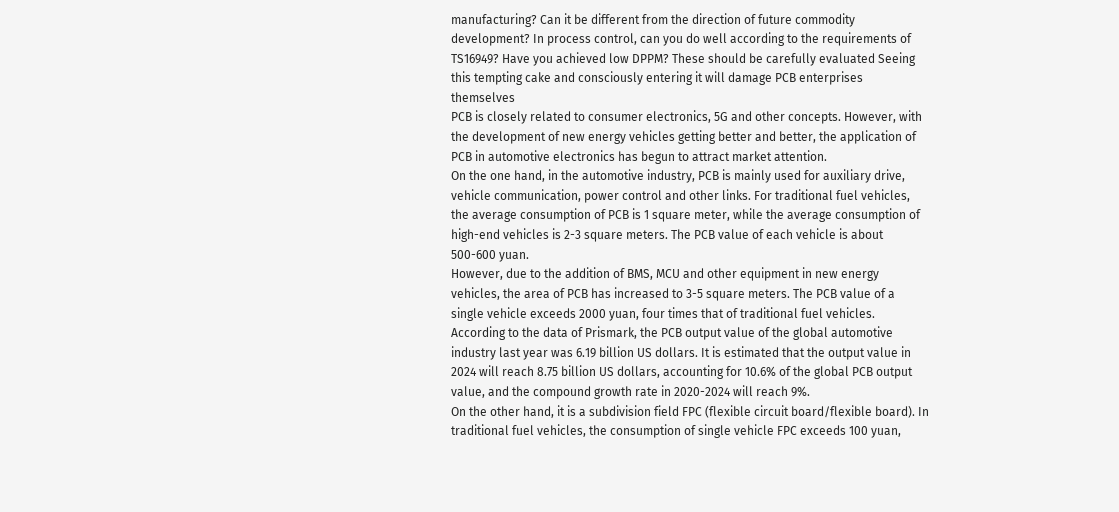manufacturing? Can it be different from the direction of future commodity development? In process control, can you do well according to the requirements of TS16949? Have you achieved low DPPM? These should be carefully evaluated Seeing this tempting cake and consciously entering it will damage PCB enterprises themselves
PCB is closely related to consumer electronics, 5G and other concepts. However, with the development of new energy vehicles getting better and better, the application of PCB in automotive electronics has begun to attract market attention.
On the one hand, in the automotive industry, PCB is mainly used for auxiliary drive, vehicle communication, power control and other links. For traditional fuel vehicles, the average consumption of PCB is 1 square meter, while the average consumption of high-end vehicles is 2-3 square meters. The PCB value of each vehicle is about 500-600 yuan.
However, due to the addition of BMS, MCU and other equipment in new energy vehicles, the area of PCB has increased to 3-5 square meters. The PCB value of a single vehicle exceeds 2000 yuan, four times that of traditional fuel vehicles. According to the data of Prismark, the PCB output value of the global automotive industry last year was 6.19 billion US dollars. It is estimated that the output value in 2024 will reach 8.75 billion US dollars, accounting for 10.6% of the global PCB output value, and the compound growth rate in 2020-2024 will reach 9%.
On the other hand, it is a subdivision field FPC (flexible circuit board/flexible board). In traditional fuel vehicles, the consumption of single vehicle FPC exceeds 100 yuan,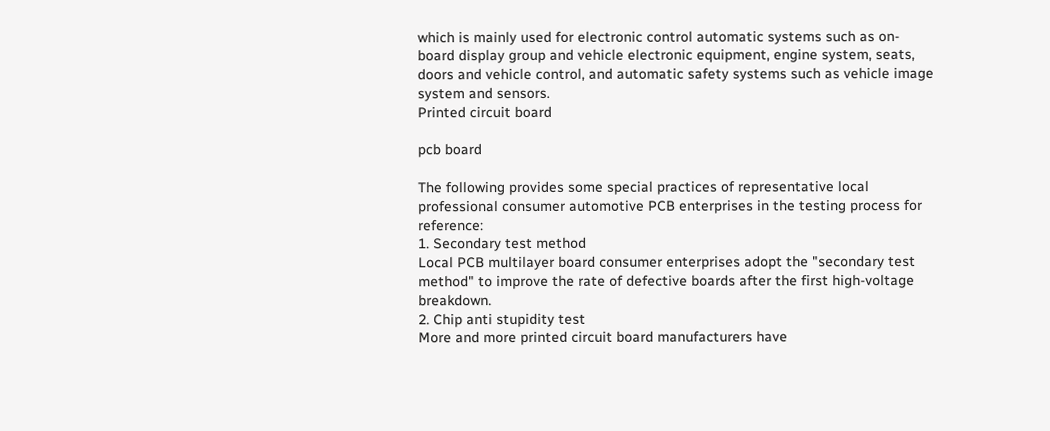which is mainly used for electronic control automatic systems such as on-board display group and vehicle electronic equipment, engine system, seats, doors and vehicle control, and automatic safety systems such as vehicle image system and sensors.
Printed circuit board

pcb board

The following provides some special practices of representative local professional consumer automotive PCB enterprises in the testing process for reference:
1. Secondary test method
Local PCB multilayer board consumer enterprises adopt the "secondary test method" to improve the rate of defective boards after the first high-voltage breakdown.
2. Chip anti stupidity test
More and more printed circuit board manufacturers have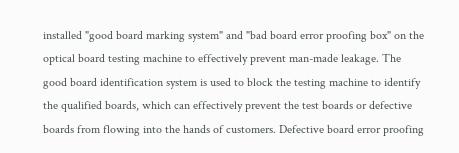installed "good board marking system" and "bad board error proofing box" on the optical board testing machine to effectively prevent man-made leakage. The good board identification system is used to block the testing machine to identify the qualified boards, which can effectively prevent the test boards or defective boards from flowing into the hands of customers. Defective board error proofing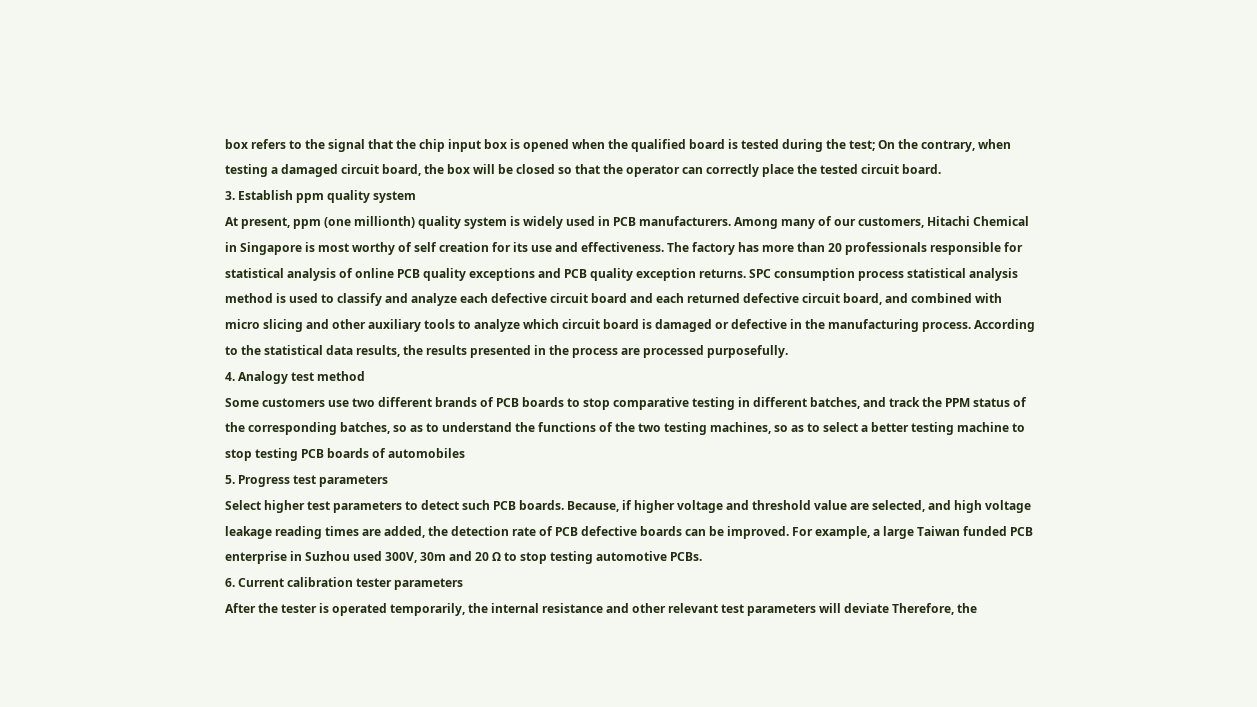box refers to the signal that the chip input box is opened when the qualified board is tested during the test; On the contrary, when testing a damaged circuit board, the box will be closed so that the operator can correctly place the tested circuit board.
3. Establish ppm quality system
At present, ppm (one millionth) quality system is widely used in PCB manufacturers. Among many of our customers, Hitachi Chemical in Singapore is most worthy of self creation for its use and effectiveness. The factory has more than 20 professionals responsible for statistical analysis of online PCB quality exceptions and PCB quality exception returns. SPC consumption process statistical analysis method is used to classify and analyze each defective circuit board and each returned defective circuit board, and combined with micro slicing and other auxiliary tools to analyze which circuit board is damaged or defective in the manufacturing process. According to the statistical data results, the results presented in the process are processed purposefully.
4. Analogy test method
Some customers use two different brands of PCB boards to stop comparative testing in different batches, and track the PPM status of the corresponding batches, so as to understand the functions of the two testing machines, so as to select a better testing machine to stop testing PCB boards of automobiles
5. Progress test parameters
Select higher test parameters to detect such PCB boards. Because, if higher voltage and threshold value are selected, and high voltage leakage reading times are added, the detection rate of PCB defective boards can be improved. For example, a large Taiwan funded PCB enterprise in Suzhou used 300V, 30m and 20 Ω to stop testing automotive PCBs.
6. Current calibration tester parameters
After the tester is operated temporarily, the internal resistance and other relevant test parameters will deviate Therefore, the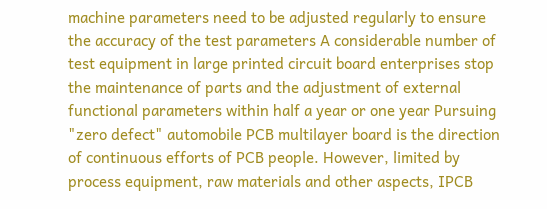machine parameters need to be adjusted regularly to ensure the accuracy of the test parameters A considerable number of test equipment in large printed circuit board enterprises stop the maintenance of parts and the adjustment of external functional parameters within half a year or one year Pursuing "zero defect" automobile PCB multilayer board is the direction of continuous efforts of PCB people. However, limited by process equipment, raw materials and other aspects, IPCB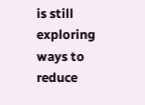is still exploring ways to reduce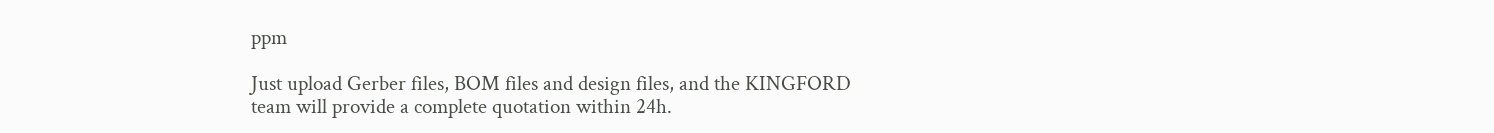ppm

Just upload Gerber files, BOM files and design files, and the KINGFORD team will provide a complete quotation within 24h.